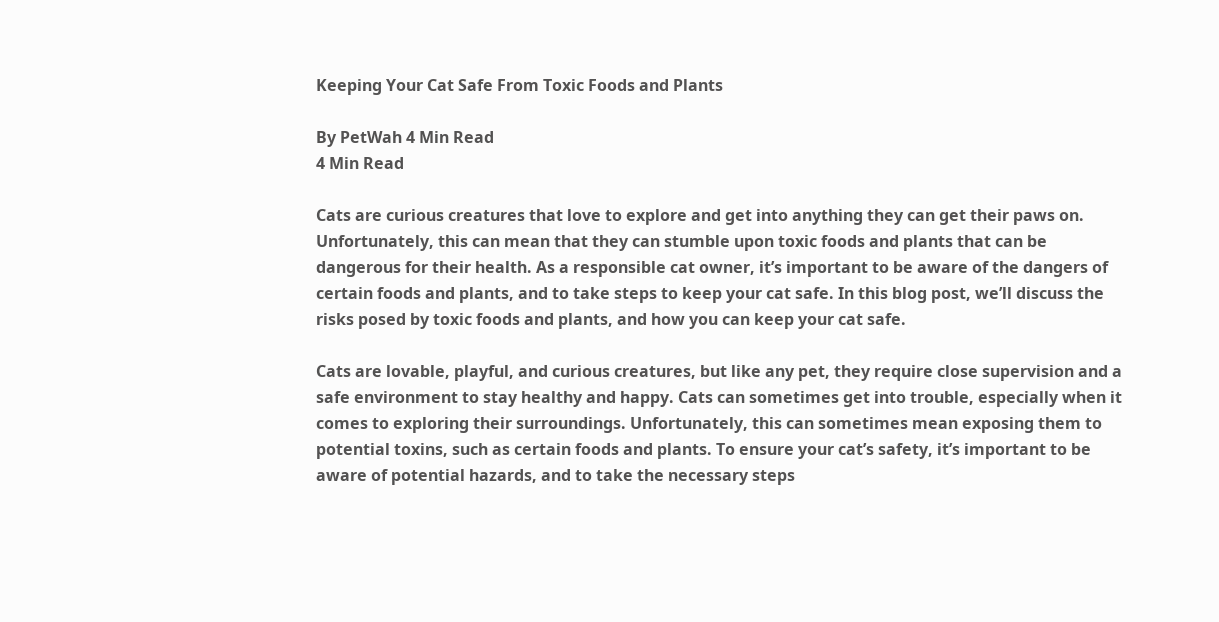Keeping Your Cat Safe From Toxic Foods and Plants

By PetWah 4 Min Read
4 Min Read

Cats are curious creatures that love to explore and get into anything they can get their paws on. Unfortunately, this can mean that they can stumble upon toxic foods and plants that can be dangerous for their health. As a responsible cat owner, it’s important to be aware of the dangers of certain foods and plants, and to take steps to keep your cat safe. In this blog post, we’ll discuss the risks posed by toxic foods and plants, and how you can keep your cat safe.

Cats are lovable, playful, and curious creatures, but like any pet, they require close supervision and a safe environment to stay healthy and happy. Cats can sometimes get into trouble, especially when it comes to exploring their surroundings. Unfortunately, this can sometimes mean exposing them to potential toxins, such as certain foods and plants. To ensure your cat’s safety, it’s important to be aware of potential hazards, and to take the necessary steps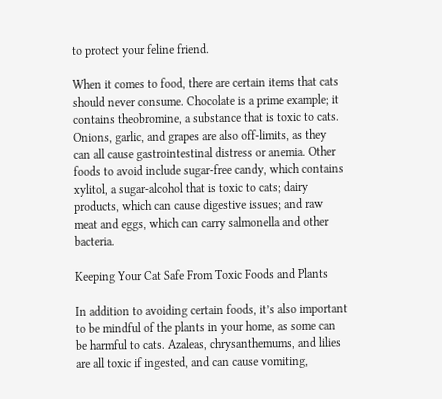to protect your feline friend.

When it comes to food, there are certain items that cats should never consume. Chocolate is a prime example; it contains theobromine, a substance that is toxic to cats. Onions, garlic, and grapes are also off-limits, as they can all cause gastrointestinal distress or anemia. Other foods to avoid include sugar-free candy, which contains xylitol, a sugar-alcohol that is toxic to cats; dairy products, which can cause digestive issues; and raw meat and eggs, which can carry salmonella and other bacteria.

Keeping Your Cat Safe From Toxic Foods and Plants

In addition to avoiding certain foods, it’s also important to be mindful of the plants in your home, as some can be harmful to cats. Azaleas, chrysanthemums, and lilies are all toxic if ingested, and can cause vomiting,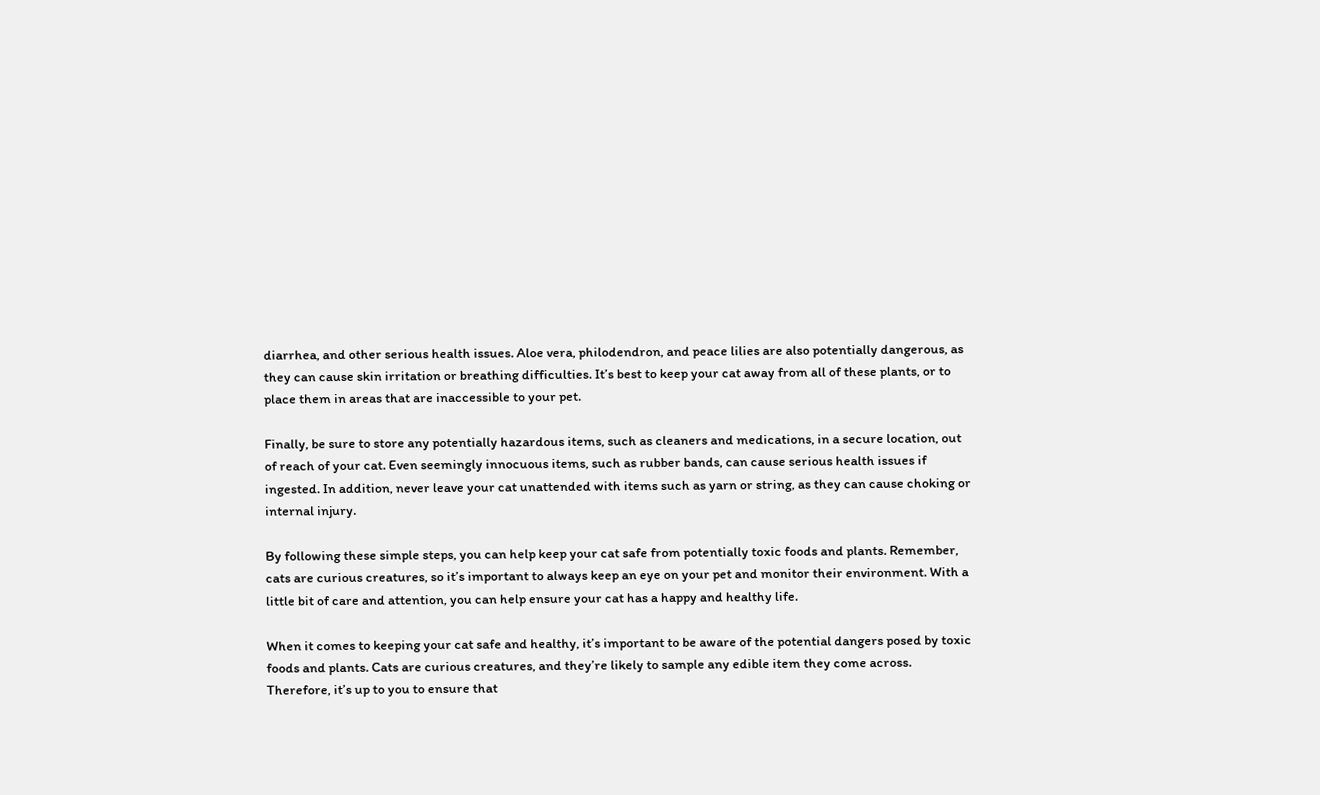diarrhea, and other serious health issues. Aloe vera, philodendron, and peace lilies are also potentially dangerous, as they can cause skin irritation or breathing difficulties. It’s best to keep your cat away from all of these plants, or to place them in areas that are inaccessible to your pet.

Finally, be sure to store any potentially hazardous items, such as cleaners and medications, in a secure location, out of reach of your cat. Even seemingly innocuous items, such as rubber bands, can cause serious health issues if ingested. In addition, never leave your cat unattended with items such as yarn or string, as they can cause choking or internal injury.

By following these simple steps, you can help keep your cat safe from potentially toxic foods and plants. Remember, cats are curious creatures, so it’s important to always keep an eye on your pet and monitor their environment. With a little bit of care and attention, you can help ensure your cat has a happy and healthy life.

When it comes to keeping your cat safe and healthy, it’s important to be aware of the potential dangers posed by toxic foods and plants. Cats are curious creatures, and they’re likely to sample any edible item they come across. Therefore, it’s up to you to ensure that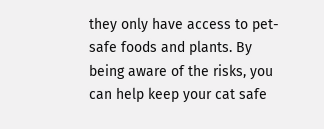they only have access to pet-safe foods and plants. By being aware of the risks, you can help keep your cat safe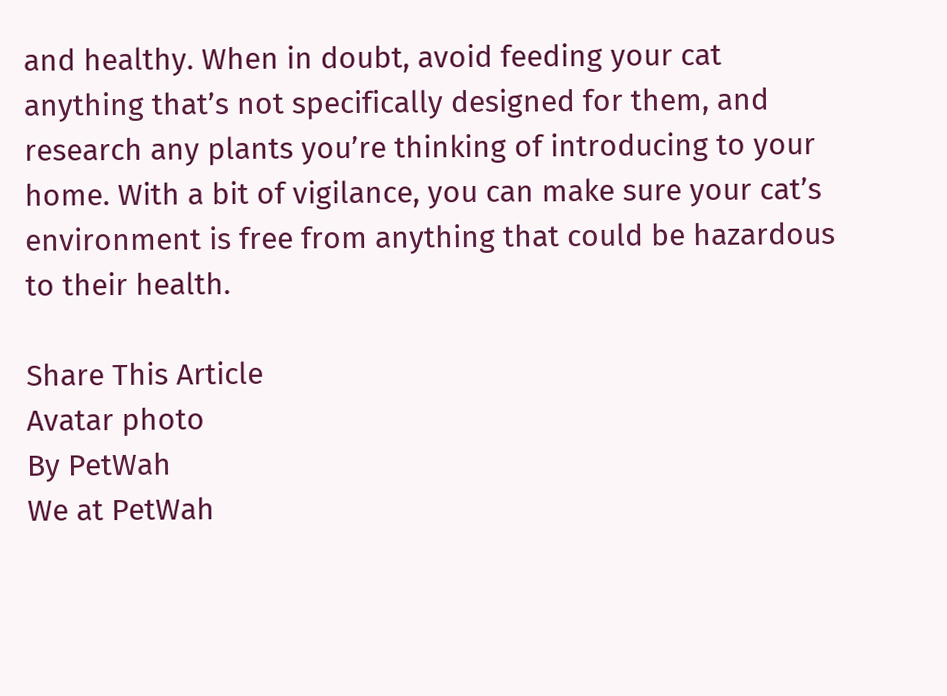and healthy. When in doubt, avoid feeding your cat anything that’s not specifically designed for them, and research any plants you’re thinking of introducing to your home. With a bit of vigilance, you can make sure your cat’s environment is free from anything that could be hazardous to their health.

Share This Article
Avatar photo
By PetWah
We at PetWah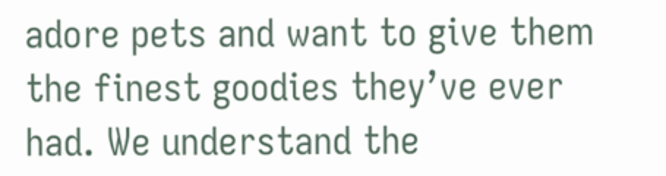adore pets and want to give them the finest goodies they’ve ever had. We understand the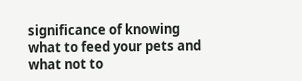significance of knowing what to feed your pets and what not to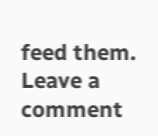feed them.
Leave a comment